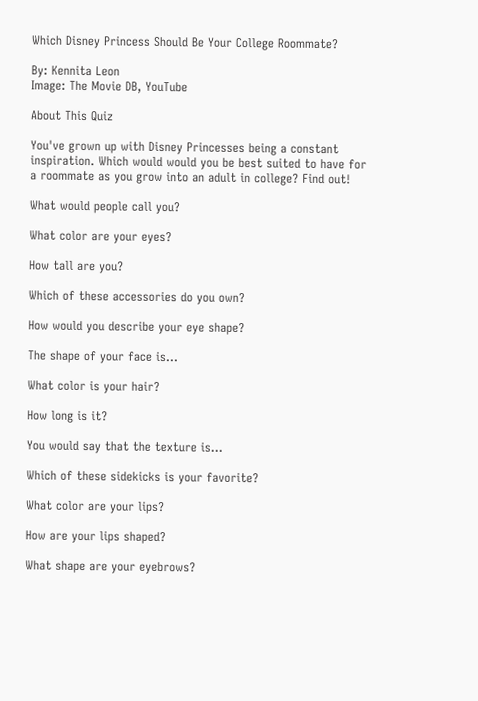Which Disney Princess Should Be Your College Roommate?

By: Kennita Leon
Image: The Movie DB, YouTube

About This Quiz

You've grown up with Disney Princesses being a constant inspiration. Which would would you be best suited to have for a roommate as you grow into an adult in college? Find out!

What would people call you?

What color are your eyes?

How tall are you?

Which of these accessories do you own?

How would you describe your eye shape?

The shape of your face is…

What color is your hair?

How long is it?

You would say that the texture is…

Which of these sidekicks is your favorite?

What color are your lips?

How are your lips shaped?

What shape are your eyebrows?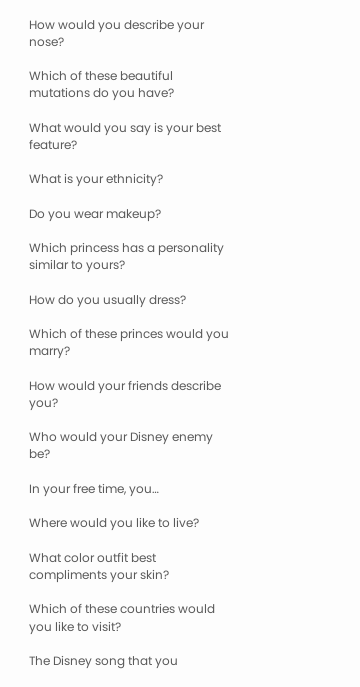How would you describe your nose?

Which of these beautiful mutations do you have?

What would you say is your best feature?

What is your ethnicity?

Do you wear makeup?

Which princess has a personality similar to yours?

How do you usually dress?

Which of these princes would you marry?

How would your friends describe you?

Who would your Disney enemy be?

In your free time, you…

Where would you like to live?

What color outfit best compliments your skin?

Which of these countries would you like to visit?

The Disney song that you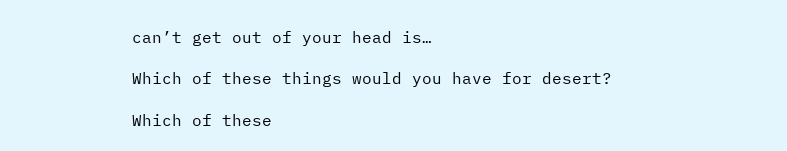can’t get out of your head is…

Which of these things would you have for desert?

Which of these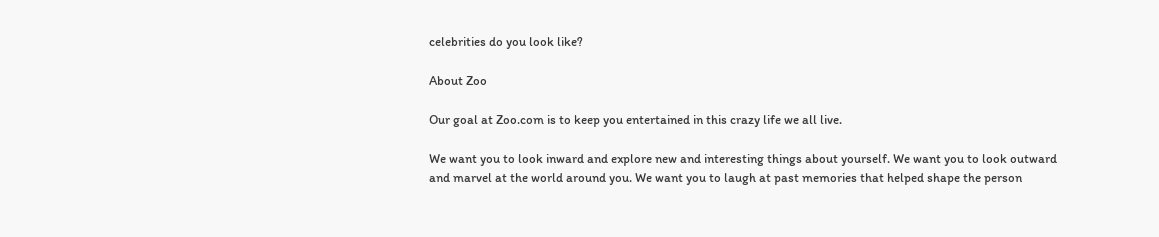celebrities do you look like?

About Zoo

Our goal at Zoo.com is to keep you entertained in this crazy life we all live.

We want you to look inward and explore new and interesting things about yourself. We want you to look outward and marvel at the world around you. We want you to laugh at past memories that helped shape the person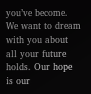you’ve become. We want to dream with you about all your future holds. Our hope is our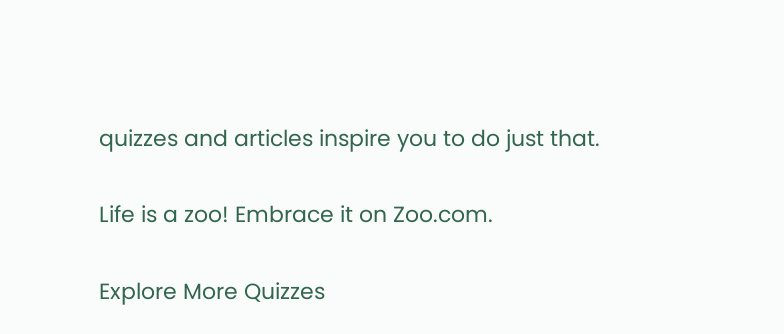quizzes and articles inspire you to do just that.

Life is a zoo! Embrace it on Zoo.com.

Explore More Quizzes